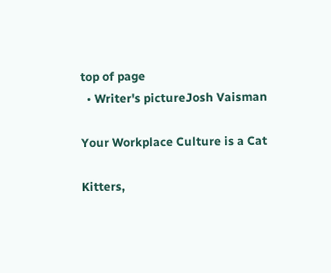top of page
  • Writer's pictureJosh Vaisman

Your Workplace Culture is a Cat

Kitters,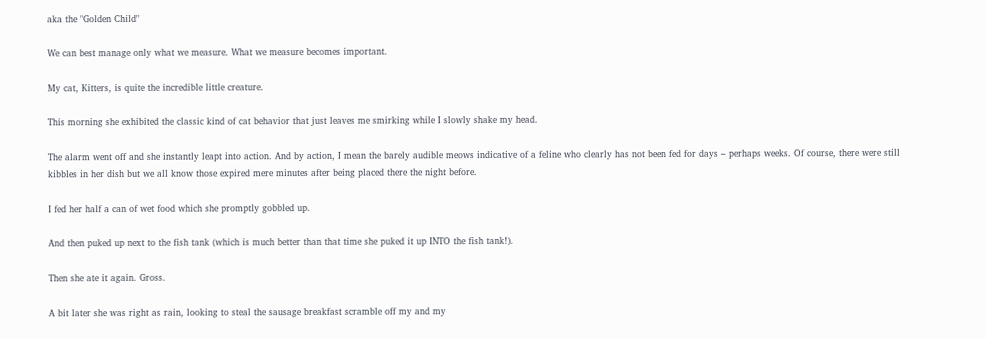aka the "Golden Child"

We can best manage only what we measure. What we measure becomes important.

My cat, Kitters, is quite the incredible little creature.

This morning she exhibited the classic kind of cat behavior that just leaves me smirking while I slowly shake my head.

The alarm went off and she instantly leapt into action. And by action, I mean the barely audible meows indicative of a feline who clearly has not been fed for days – perhaps weeks. Of course, there were still kibbles in her dish but we all know those expired mere minutes after being placed there the night before.

I fed her half a can of wet food which she promptly gobbled up.

And then puked up next to the fish tank (which is much better than that time she puked it up INTO the fish tank!).

Then she ate it again. Gross.

A bit later she was right as rain, looking to steal the sausage breakfast scramble off my and my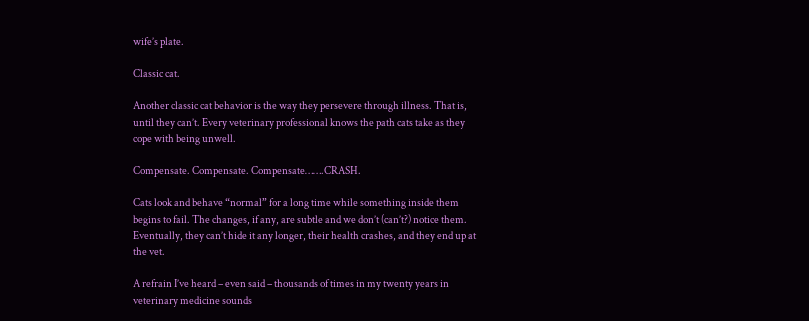wife’s plate.

Classic cat.

Another classic cat behavior is the way they persevere through illness. That is, until they can’t. Every veterinary professional knows the path cats take as they cope with being unwell.

Compensate. Compensate. Compensate…….CRASH.

Cats look and behave “normal” for a long time while something inside them begins to fail. The changes, if any, are subtle and we don’t (can’t?) notice them. Eventually, they can’t hide it any longer, their health crashes, and they end up at the vet.

A refrain I’ve heard – even said – thousands of times in my twenty years in veterinary medicine sounds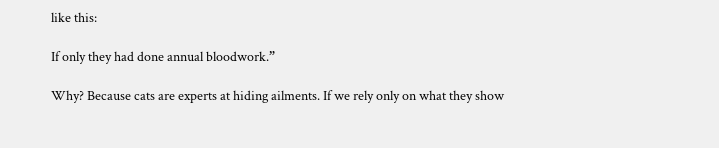like this:

If only they had done annual bloodwork.”

Why? Because cats are experts at hiding ailments. If we rely only on what they show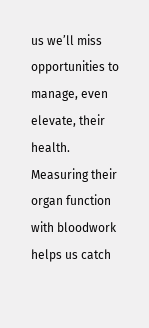us we’ll miss opportunities to manage, even elevate, their health. Measuring their organ function with bloodwork helps us catch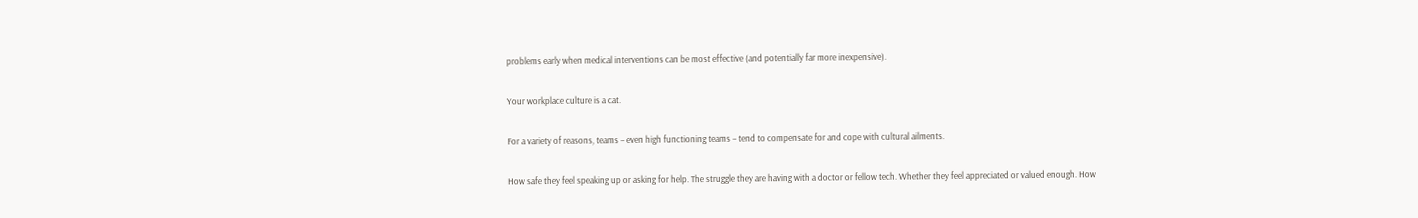problems early when medical interventions can be most effective (and potentially far more inexpensive).

Your workplace culture is a cat.

For a variety of reasons, teams – even high functioning teams – tend to compensate for and cope with cultural ailments.

How safe they feel speaking up or asking for help. The struggle they are having with a doctor or fellow tech. Whether they feel appreciated or valued enough. How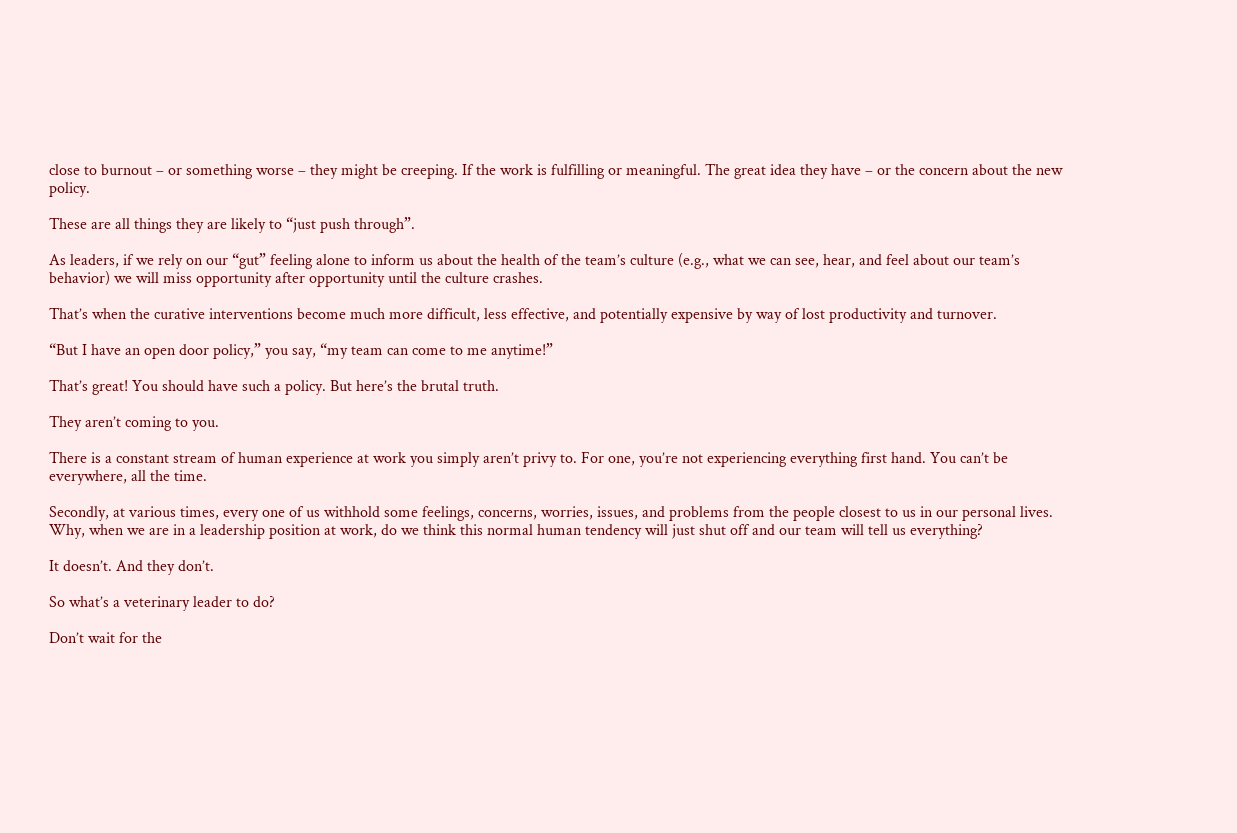close to burnout – or something worse – they might be creeping. If the work is fulfilling or meaningful. The great idea they have – or the concern about the new policy.

These are all things they are likely to “just push through”.

As leaders, if we rely on our “gut” feeling alone to inform us about the health of the team’s culture (e.g., what we can see, hear, and feel about our team’s behavior) we will miss opportunity after opportunity until the culture crashes.

That’s when the curative interventions become much more difficult, less effective, and potentially expensive by way of lost productivity and turnover.

“But I have an open door policy,” you say, “my team can come to me anytime!”

That’s great! You should have such a policy. But here’s the brutal truth.

They aren’t coming to you.

There is a constant stream of human experience at work you simply aren’t privy to. For one, you’re not experiencing everything first hand. You can’t be everywhere, all the time.

Secondly, at various times, every one of us withhold some feelings, concerns, worries, issues, and problems from the people closest to us in our personal lives. Why, when we are in a leadership position at work, do we think this normal human tendency will just shut off and our team will tell us everything?

It doesn’t. And they don’t.

So what’s a veterinary leader to do?

Don’t wait for the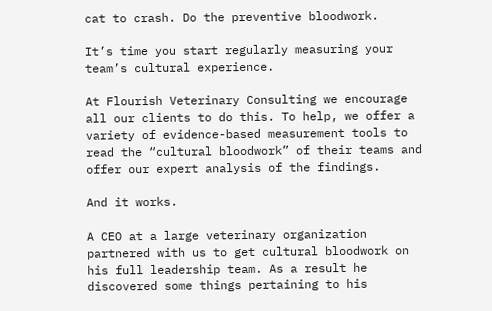cat to crash. Do the preventive bloodwork.

It’s time you start regularly measuring your team’s cultural experience.

At Flourish Veterinary Consulting we encourage all our clients to do this. To help, we offer a variety of evidence-based measurement tools to read the “cultural bloodwork” of their teams and offer our expert analysis of the findings.

And it works.

A CEO at a large veterinary organization partnered with us to get cultural bloodwork on his full leadership team. As a result he discovered some things pertaining to his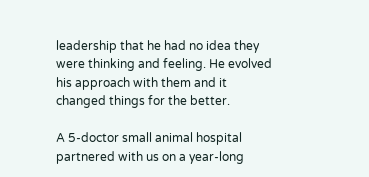leadership that he had no idea they were thinking and feeling. He evolved his approach with them and it changed things for the better.

A 5-doctor small animal hospital partnered with us on a year-long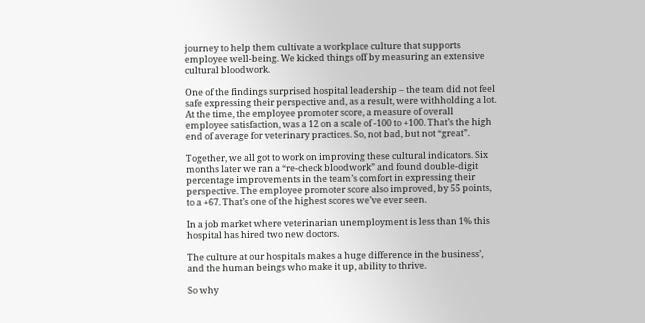journey to help them cultivate a workplace culture that supports employee well-being. We kicked things off by measuring an extensive cultural bloodwork.

One of the findings surprised hospital leadership – the team did not feel safe expressing their perspective and, as a result, were withholding a lot. At the time, the employee promoter score, a measure of overall employee satisfaction, was a 12 on a scale of -100 to +100. That’s the high end of average for veterinary practices. So, not bad, but not “great”.

Together, we all got to work on improving these cultural indicators. Six months later we ran a “re-check bloodwork” and found double-digit percentage improvements in the team’s comfort in expressing their perspective. The employee promoter score also improved, by 55 points, to a +67. That’s one of the highest scores we’ve ever seen.

In a job market where veterinarian unemployment is less than 1% this hospital has hired two new doctors.

The culture at our hospitals makes a huge difference in the business’, and the human beings who make it up, ability to thrive.

So why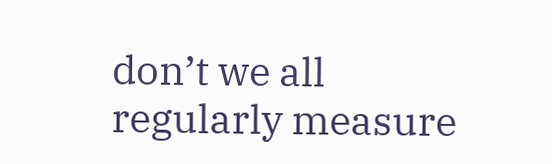don’t we all regularly measure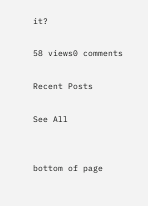it?

58 views0 comments

Recent Posts

See All


bottom of page